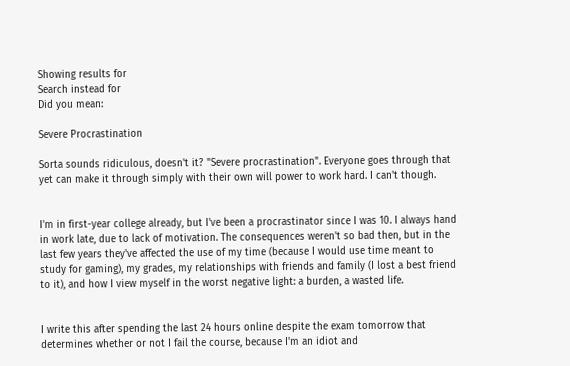Showing results for
Search instead for
Did you mean:

Severe Procrastination

Sorta sounds ridiculous, doesn't it? "Severe procrastination". Everyone goes through that yet can make it through simply with their own will power to work hard. I can't though.


I'm in first-year college already, but I've been a procrastinator since I was 10. I always hand in work late, due to lack of motivation. The consequences weren't so bad then, but in the last few years they've affected the use of my time (because I would use time meant to study for gaming), my grades, my relationships with friends and family (I lost a best friend to it), and how I view myself in the worst negative light: a burden, a wasted life.


I write this after spending the last 24 hours online despite the exam tomorrow that determines whether or not I fail the course, because I'm an idiot and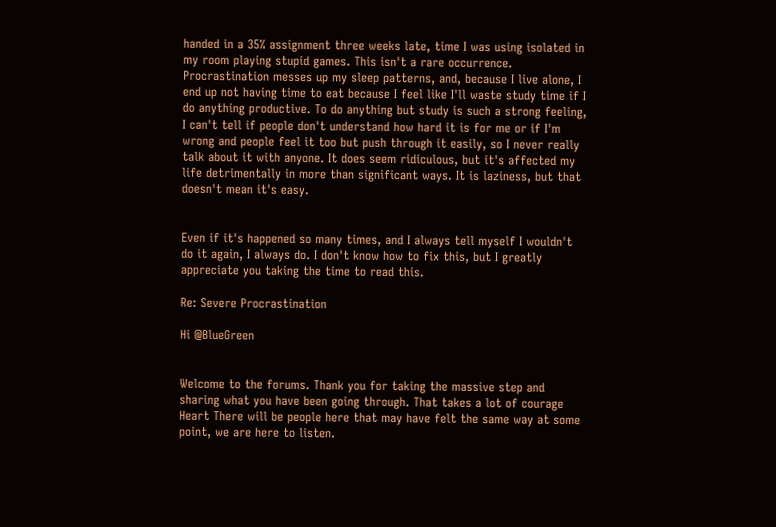handed in a 35% assignment three weeks late, time I was using isolated in my room playing stupid games. This isn't a rare occurrence. Procrastination messes up my sleep patterns, and, because I live alone, I end up not having time to eat because I feel like I'll waste study time if I do anything productive. To do anything but study is such a strong feeling, I can't tell if people don't understand how hard it is for me or if I'm wrong and people feel it too but push through it easily, so I never really talk about it with anyone. It does seem ridiculous, but it's affected my life detrimentally in more than significant ways. It is laziness, but that doesn't mean it's easy.


Even if it's happened so many times, and I always tell myself I wouldn't do it again, I always do. I don't know how to fix this, but I greatly appreciate you taking the time to read this.

Re: Severe Procrastination

Hi @BlueGreen


Welcome to the forums. Thank you for taking the massive step and sharing what you have been going through. That takes a lot of courage Heart There will be people here that may have felt the same way at some point, we are here to listen.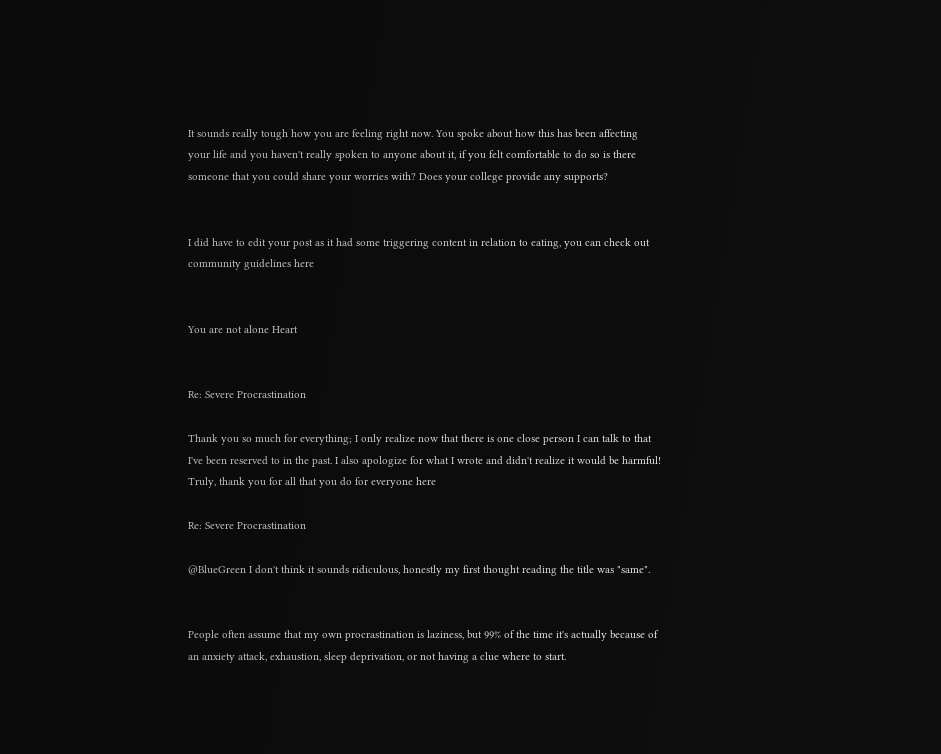It sounds really tough how you are feeling right now. You spoke about how this has been affecting your life and you haven't really spoken to anyone about it, if you felt comfortable to do so is there someone that you could share your worries with? Does your college provide any supports?


I did have to edit your post as it had some triggering content in relation to eating, you can check out community guidelines here


You are not alone Heart


Re: Severe Procrastination

Thank you so much for everything; I only realize now that there is one close person I can talk to that I've been reserved to in the past. I also apologize for what I wrote and didn't realize it would be harmful!
Truly, thank you for all that you do for everyone here

Re: Severe Procrastination

@BlueGreen I don't think it sounds ridiculous, honestly my first thought reading the title was "same".


People often assume that my own procrastination is laziness, but 99% of the time it's actually because of an anxiety attack, exhaustion, sleep deprivation, or not having a clue where to start.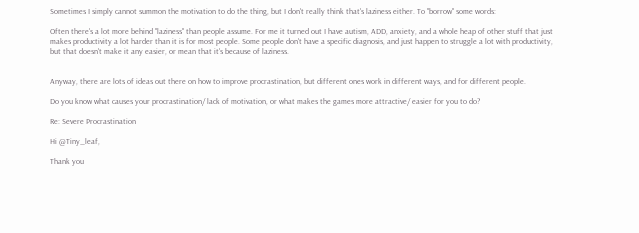Sometimes I simply cannot summon the motivation to do the thing, but I don't really think that's laziness either. To "borrow" some words:

Often there's a lot more behind "laziness" than people assume. For me it turned out I have autism, ADD, anxiety, and a whole heap of other stuff that just makes productivity a lot harder than it is for most people. Some people don't have a specific diagnosis, and just happen to struggle a lot with productivity, but that doesn't make it any easier, or mean that it's because of laziness.


Anyway, there are lots of ideas out there on how to improve procrastination, but different ones work in different ways, and for different people.

Do you know what causes your procrastination/ lack of motivation, or what makes the games more attractive/ easier for you to do?

Re: Severe Procrastination

Hi @Tiny_leaf,

Thank you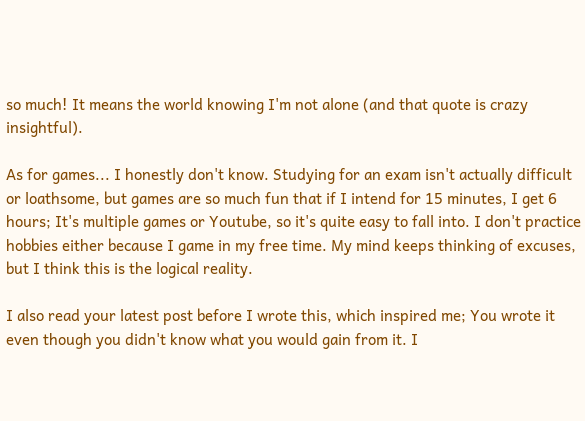so much! It means the world knowing I'm not alone (and that quote is crazy insightful).

As for games... I honestly don't know. Studying for an exam isn't actually difficult or loathsome, but games are so much fun that if I intend for 15 minutes, I get 6 hours; It's multiple games or Youtube, so it's quite easy to fall into. I don't practice hobbies either because I game in my free time. My mind keeps thinking of excuses, but I think this is the logical reality.

I also read your latest post before I wrote this, which inspired me; You wrote it even though you didn't know what you would gain from it. I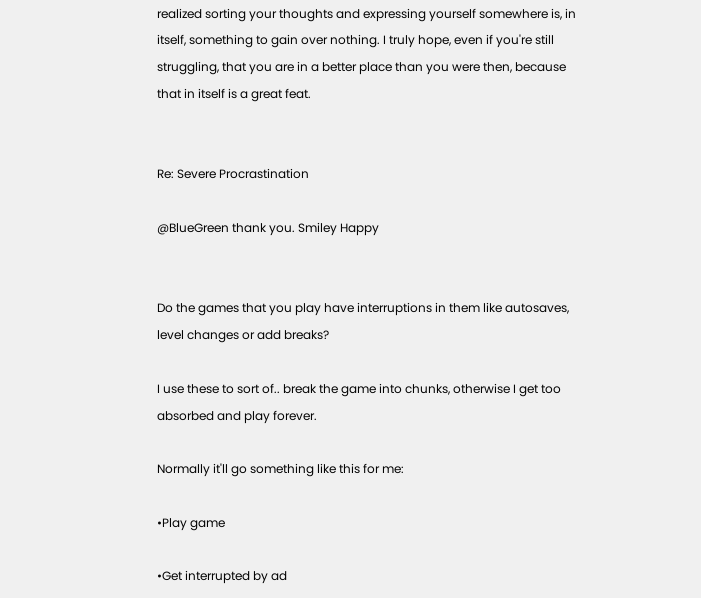realized sorting your thoughts and expressing yourself somewhere is, in itself, something to gain over nothing. I truly hope, even if you're still struggling, that you are in a better place than you were then, because that in itself is a great feat.


Re: Severe Procrastination

@BlueGreen thank you. Smiley Happy


Do the games that you play have interruptions in them like autosaves, level changes or add breaks?

I use these to sort of.. break the game into chunks, otherwise I get too absorbed and play forever.

Normally it'll go something like this for me:

•Play game

•Get interrupted by ad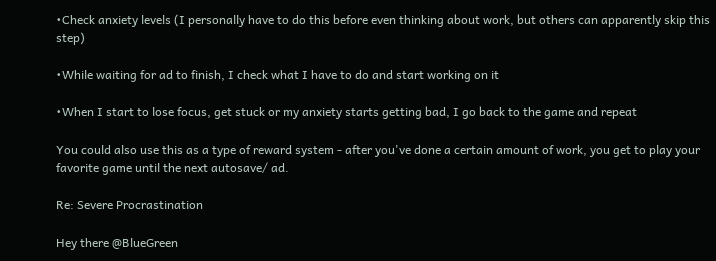•Check anxiety levels (I personally have to do this before even thinking about work, but others can apparently skip this step)

•While waiting for ad to finish, I check what I have to do and start working on it

•When I start to lose focus, get stuck or my anxiety starts getting bad, I go back to the game and repeat

You could also use this as a type of reward system - after you've done a certain amount of work, you get to play your favorite game until the next autosave/ ad.

Re: Severe Procrastination

Hey there @BlueGreen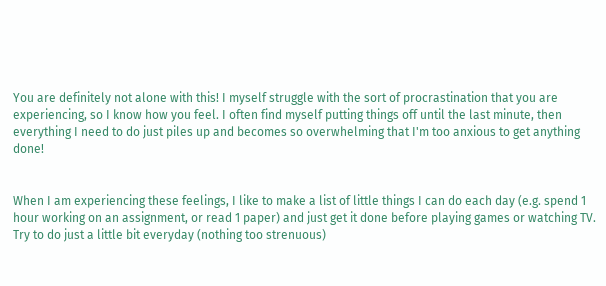You are definitely not alone with this! I myself struggle with the sort of procrastination that you are experiencing, so I know how you feel. I often find myself putting things off until the last minute, then everything I need to do just piles up and becomes so overwhelming that I'm too anxious to get anything done!


When I am experiencing these feelings, I like to make a list of little things I can do each day (e.g. spend 1 hour working on an assignment, or read 1 paper) and just get it done before playing games or watching TV. Try to do just a little bit everyday (nothing too strenuous)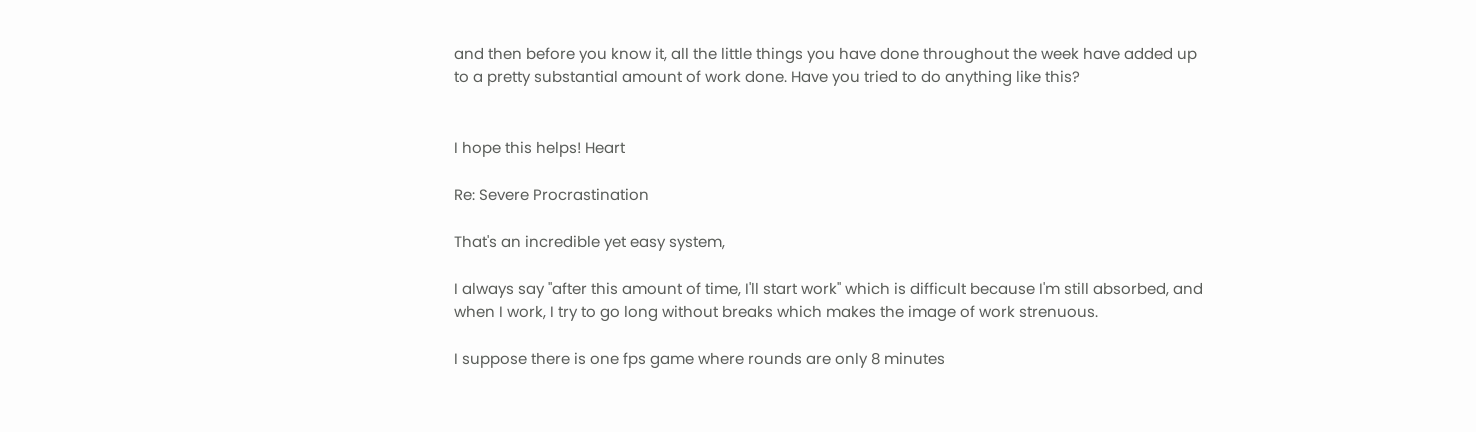and then before you know it, all the little things you have done throughout the week have added up to a pretty substantial amount of work done. Have you tried to do anything like this?


I hope this helps! Heart

Re: Severe Procrastination

That's an incredible yet easy system,

I always say "after this amount of time, I'll start work" which is difficult because I'm still absorbed, and when I work, I try to go long without breaks which makes the image of work strenuous.

I suppose there is one fps game where rounds are only 8 minutes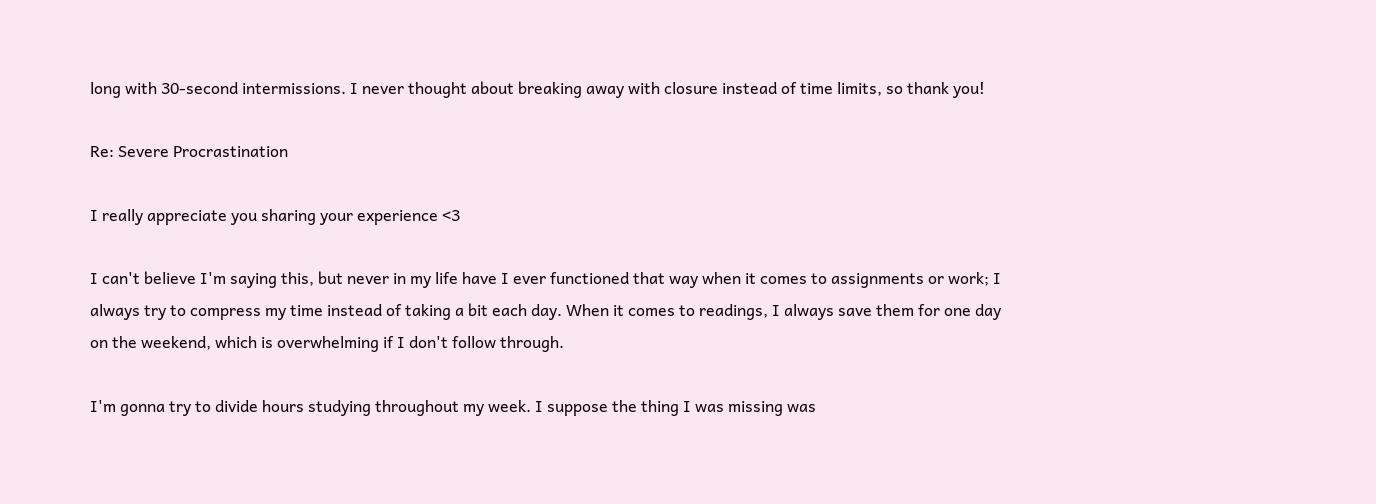long with 30-second intermissions. I never thought about breaking away with closure instead of time limits, so thank you!

Re: Severe Procrastination

I really appreciate you sharing your experience <3

I can't believe I'm saying this, but never in my life have I ever functioned that way when it comes to assignments or work; I always try to compress my time instead of taking a bit each day. When it comes to readings, I always save them for one day on the weekend, which is overwhelming if I don't follow through.

I'm gonna try to divide hours studying throughout my week. I suppose the thing I was missing was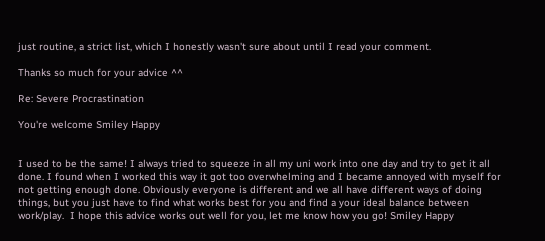just routine, a strict list, which I honestly wasn't sure about until I read your comment.

Thanks so much for your advice ^^

Re: Severe Procrastination

You're welcome Smiley Happy


I used to be the same! I always tried to squeeze in all my uni work into one day and try to get it all done. I found when I worked this way it got too overwhelming and I became annoyed with myself for not getting enough done. Obviously everyone is different and we all have different ways of doing things, but you just have to find what works best for you and find a your ideal balance between work/play.  I hope this advice works out well for you, let me know how you go! Smiley Happy